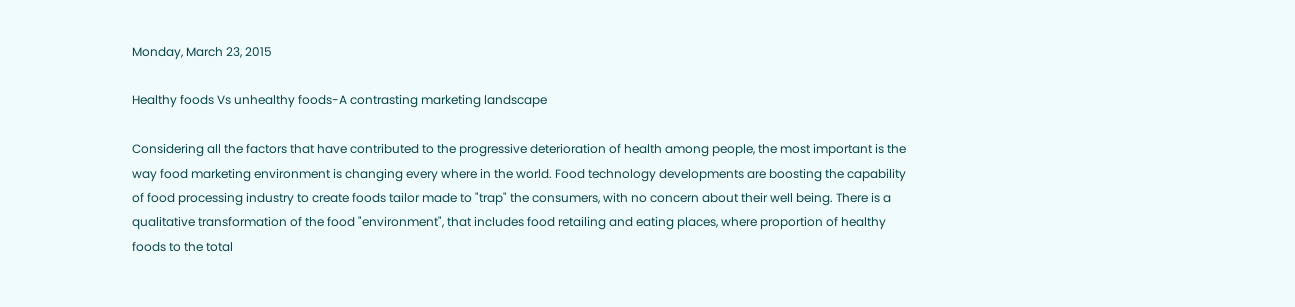Monday, March 23, 2015

Healthy foods Vs unhealthy foods-A contrasting marketing landscape

Considering all the factors that have contributed to the progressive deterioration of health among people, the most important is the way food marketing environment is changing every where in the world. Food technology developments are boosting the capability of food processing industry to create foods tailor made to "trap" the consumers, with no concern about their well being. There is a qualitative transformation of the food "environment", that includes food retailing and eating places, where proportion of healthy foods to the total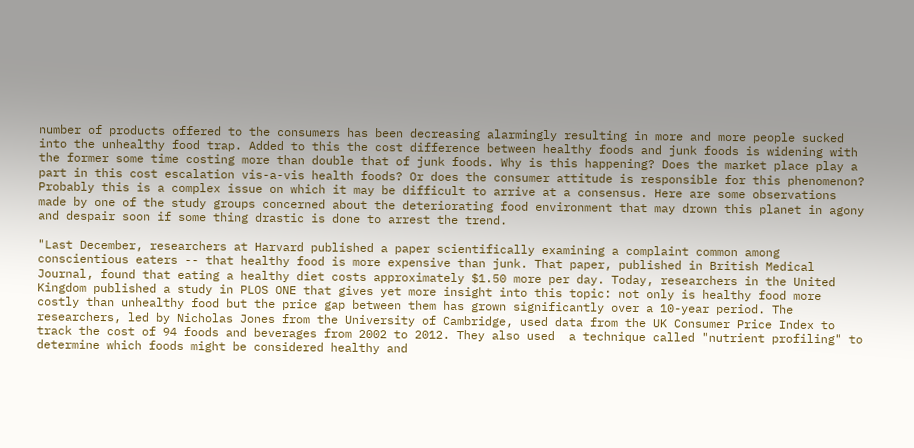number of products offered to the consumers has been decreasing alarmingly resulting in more and more people sucked into the unhealthy food trap. Added to this the cost difference between healthy foods and junk foods is widening with the former some time costing more than double that of junk foods. Why is this happening? Does the market place play a part in this cost escalation vis-a-vis health foods? Or does the consumer attitude is responsible for this phenomenon? Probably this is a complex issue on which it may be difficult to arrive at a consensus. Here are some observations made by one of the study groups concerned about the deteriorating food environment that may drown this planet in agony and despair soon if some thing drastic is done to arrest the trend.

"Last December, researchers at Harvard published a paper scientifically examining a complaint common among conscientious eaters -- that healthy food is more expensive than junk. That paper, published in British Medical Journal, found that eating a healthy diet costs approximately $1.50 more per day. Today, researchers in the United Kingdom published a study in PLOS ONE that gives yet more insight into this topic: not only is healthy food more costly than unhealthy food but the price gap between them has grown significantly over a 10-year period. The researchers, led by Nicholas Jones from the University of Cambridge, used data from the UK Consumer Price Index to track the cost of 94 foods and beverages from 2002 to 2012. They also used  a technique called "nutrient profiling" to determine which foods might be considered healthy and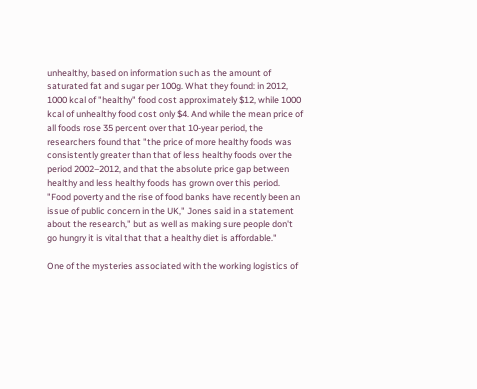unhealthy, based on information such as the amount of saturated fat and sugar per 100g. What they found: in 2012, 1000 kcal of "healthy" food cost approximately $12, while 1000 kcal of unhealthy food cost only $4. And while the mean price of all foods rose 35 percent over that 10-year period, the researchers found that "the price of more healthy foods was consistently greater than that of less healthy foods over the period 2002–2012, and that the absolute price gap between healthy and less healthy foods has grown over this period. "Food poverty and the rise of food banks have recently been an issue of public concern in the UK," Jones said in a statement about the research," but as well as making sure people don't go hungry it is vital that that a healthy diet is affordable."

One of the mysteries associated with the working logistics of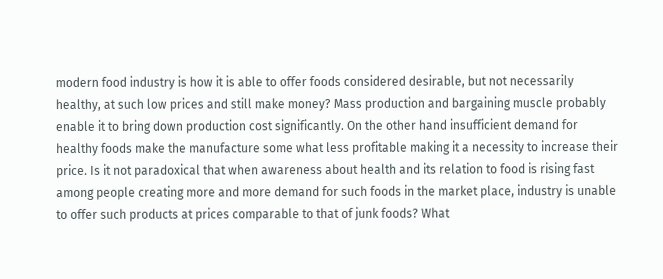modern food industry is how it is able to offer foods considered desirable, but not necessarily healthy, at such low prices and still make money? Mass production and bargaining muscle probably enable it to bring down production cost significantly. On the other hand insufficient demand for healthy foods make the manufacture some what less profitable making it a necessity to increase their price. Is it not paradoxical that when awareness about health and its relation to food is rising fast among people creating more and more demand for such foods in the market place, industry is unable to offer such products at prices comparable to that of junk foods? What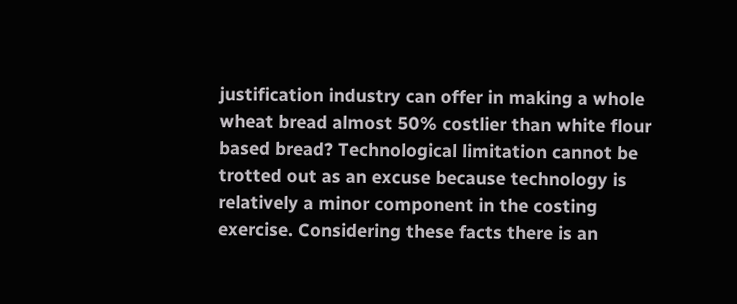justification industry can offer in making a whole wheat bread almost 50% costlier than white flour based bread? Technological limitation cannot be trotted out as an excuse because technology is relatively a minor component in the costing exercise. Considering these facts there is an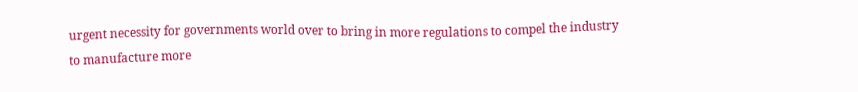urgent necessity for governments world over to bring in more regulations to compel the industry to manufacture more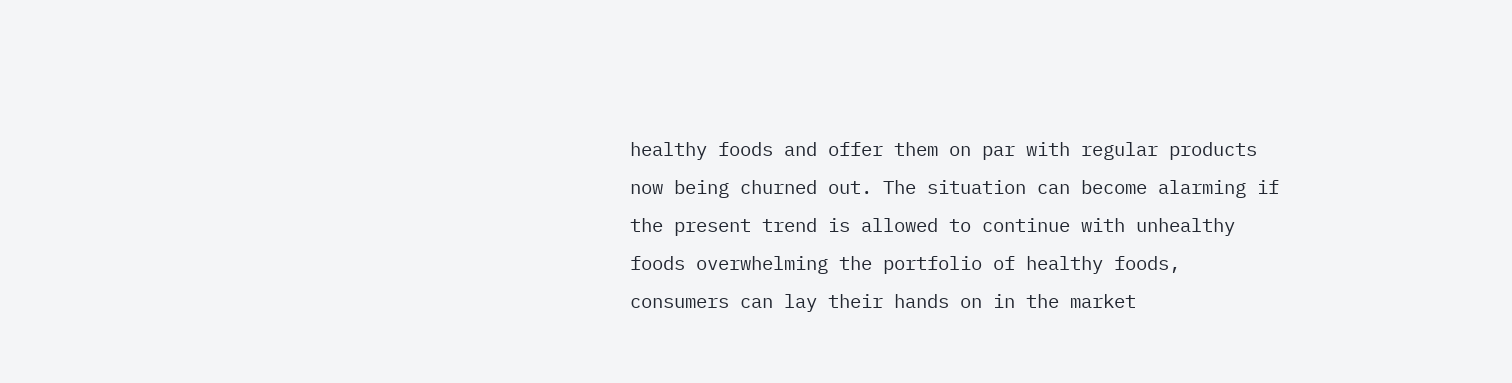healthy foods and offer them on par with regular products now being churned out. The situation can become alarming if the present trend is allowed to continue with unhealthy foods overwhelming the portfolio of healthy foods, consumers can lay their hands on in the market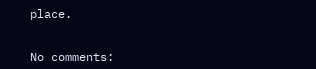place.


No comments: